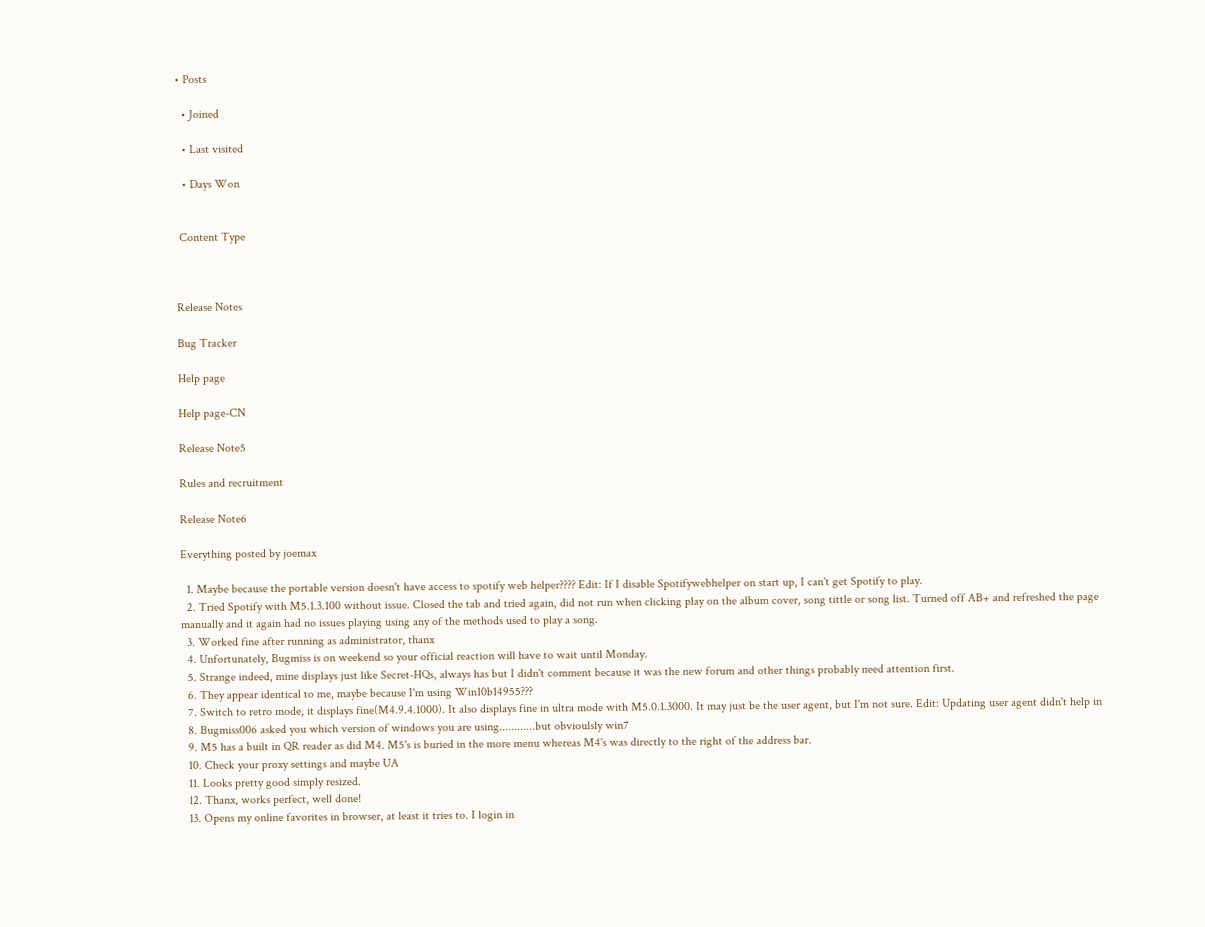• Posts

  • Joined

  • Last visited

  • Days Won


 Content Type



Release Notes

Bug Tracker

Help page

Help page-CN

Release Note5

Rules and recruitment

Release Note6

Everything posted by joemax

  1. Maybe because the portable version doesn't have access to spotify web helper???? Edit: If I disable Spotifywebhelper on start up, I can't get Spotify to play.
  2. Tried Spotify with M5.1.3.100 without issue. Closed the tab and tried again, did not run when clicking play on the album cover, song tittle or song list. Turned off AB+ and refreshed the page manually and it again had no issues playing using any of the methods used to play a song.
  3. Worked fine after running as administrator, thanx
  4. Unfortunately, Bugmiss is on weekend so your official reaction will have to wait until Monday.
  5. Strange indeed, mine displays just like Secret-HQs, always has but I didn't comment because it was the new forum and other things probably need attention first.
  6. They appear identical to me, maybe because I'm using Win10b14955???
  7. Switch to retro mode, it displays fine(M4.9.4.1000). It also displays fine in ultra mode with M5.0.1.3000. It may just be the user agent, but I'm not sure. Edit: Updating user agent didn't help in
  8. Bugmiss006 asked you which version of windows you are using............but obvioulsly win7
  9. M5 has a built in QR reader as did M4. M5's is buried in the more menu whereas M4's was directly to the right of the address bar.
  10. Check your proxy settings and maybe UA
  11. Looks pretty good simply resized.
  12. Thanx, works perfect, well done!
  13. Opens my online favorites in browser, at least it tries to. I login in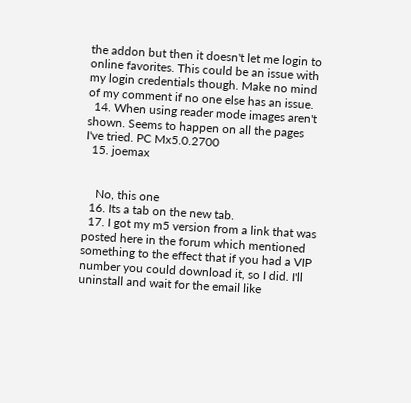the addon but then it doesn't let me login to online favorites. This could be an issue with my login credentials though. Make no mind of my comment if no one else has an issue.
  14. When using reader mode images aren't shown. Seems to happen on all the pages I've tried. PC Mx5.0.2700
  15. joemax


    No, this one
  16. Its a tab on the new tab.
  17. I got my m5 version from a link that was posted here in the forum which mentioned something to the effect that if you had a VIP number you could download it, so I did. I'll uninstall and wait for the email like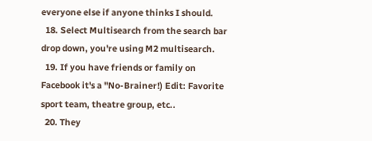everyone else if anyone thinks I should.
  18. Select Multisearch from the search bar drop down, you're using M2 multisearch.
  19. If you have friends or family on Facebook it's a "No-Brainer!) Edit: Favorite sport team, theatre group, etc..
  20. They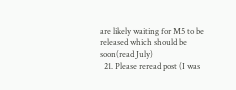are likely waiting for M5 to be released which should be soon(read July)
  21. Please reread post (I was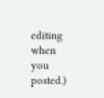editing when you posted.)